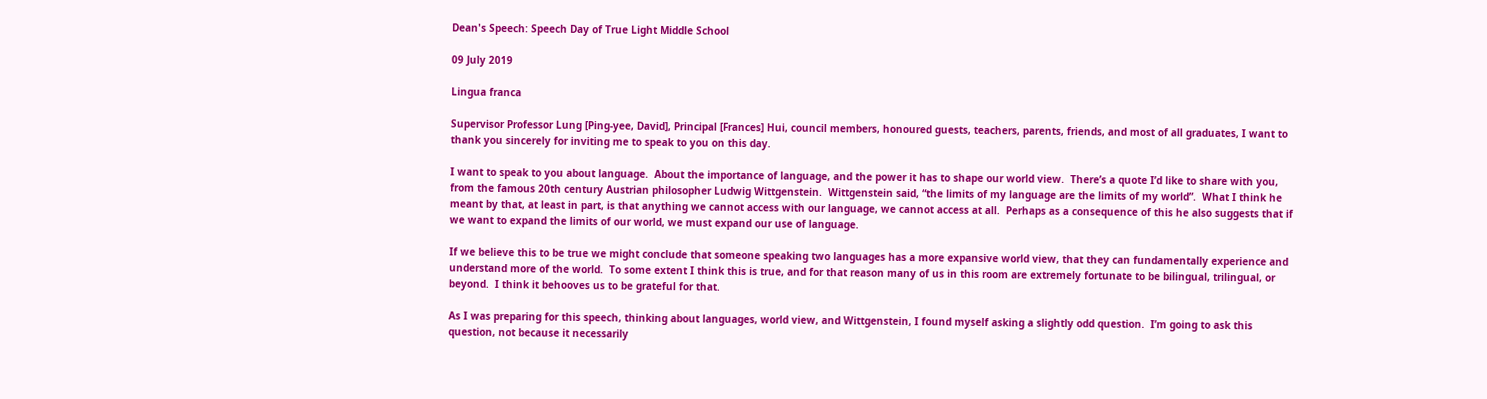Dean's Speech: Speech Day of True Light Middle School

09 July 2019

Lingua franca

Supervisor Professor Lung [Ping-yee, David], Principal [Frances] Hui, council members, honoured guests, teachers, parents, friends, and most of all graduates, I want to thank you sincerely for inviting me to speak to you on this day.

I want to speak to you about language.  About the importance of language, and the power it has to shape our world view.  There’s a quote I’d like to share with you, from the famous 20th century Austrian philosopher Ludwig Wittgenstein.  Wittgenstein said, “the limits of my language are the limits of my world”.  What I think he meant by that, at least in part, is that anything we cannot access with our language, we cannot access at all.  Perhaps as a consequence of this he also suggests that if we want to expand the limits of our world, we must expand our use of language.

If we believe this to be true we might conclude that someone speaking two languages has a more expansive world view, that they can fundamentally experience and understand more of the world.  To some extent I think this is true, and for that reason many of us in this room are extremely fortunate to be bilingual, trilingual, or beyond.  I think it behooves us to be grateful for that.

As I was preparing for this speech, thinking about languages, world view, and Wittgenstein, I found myself asking a slightly odd question.  I’m going to ask this question, not because it necessarily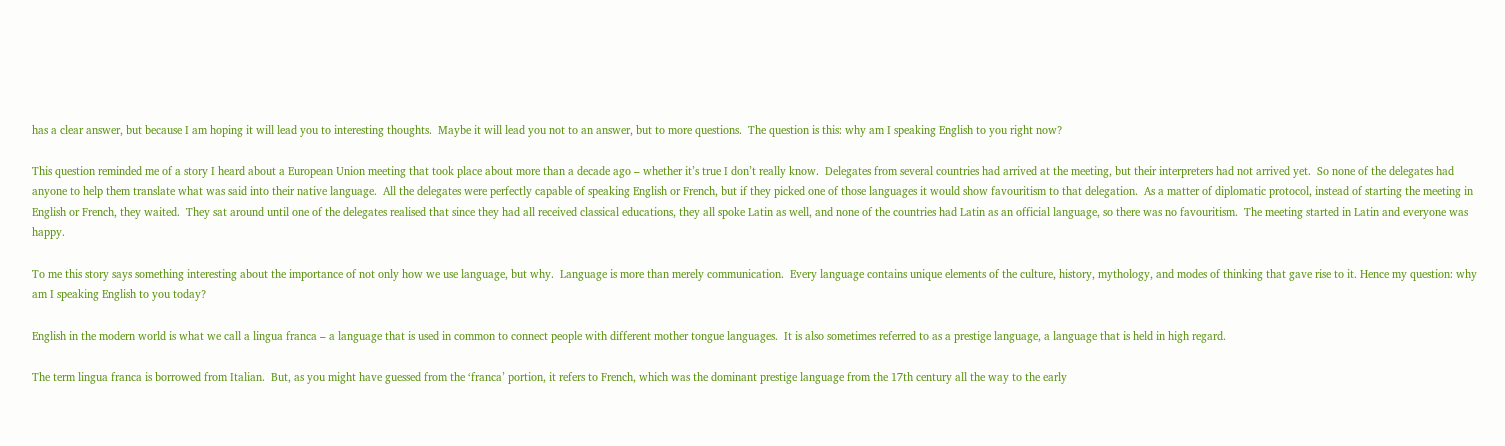has a clear answer, but because I am hoping it will lead you to interesting thoughts.  Maybe it will lead you not to an answer, but to more questions.  The question is this: why am I speaking English to you right now?

This question reminded me of a story I heard about a European Union meeting that took place about more than a decade ago – whether it’s true I don’t really know.  Delegates from several countries had arrived at the meeting, but their interpreters had not arrived yet.  So none of the delegates had anyone to help them translate what was said into their native language.  All the delegates were perfectly capable of speaking English or French, but if they picked one of those languages it would show favouritism to that delegation.  As a matter of diplomatic protocol, instead of starting the meeting in English or French, they waited.  They sat around until one of the delegates realised that since they had all received classical educations, they all spoke Latin as well, and none of the countries had Latin as an official language, so there was no favouritism.  The meeting started in Latin and everyone was happy.

To me this story says something interesting about the importance of not only how we use language, but why.  Language is more than merely communication.  Every language contains unique elements of the culture, history, mythology, and modes of thinking that gave rise to it. Hence my question: why am I speaking English to you today?

English in the modern world is what we call a lingua franca – a language that is used in common to connect people with different mother tongue languages.  It is also sometimes referred to as a prestige language, a language that is held in high regard.

The term lingua franca is borrowed from Italian.  But, as you might have guessed from the ‘franca’ portion, it refers to French, which was the dominant prestige language from the 17th century all the way to the early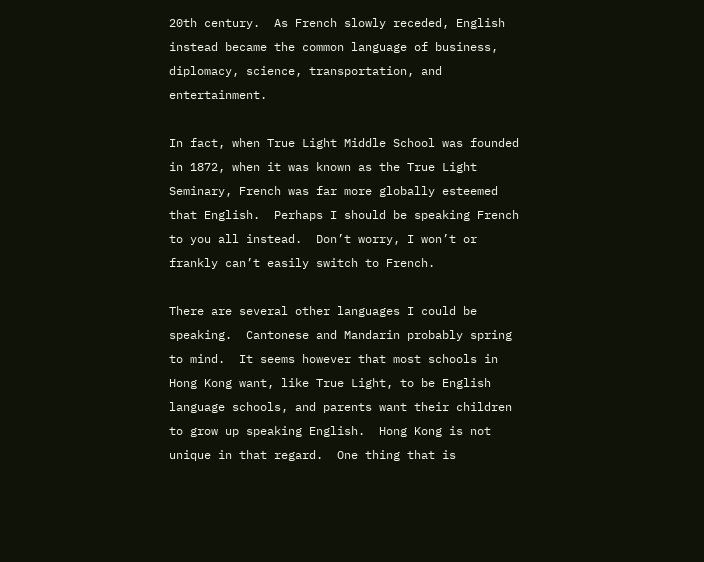20th century.  As French slowly receded, English instead became the common language of business, diplomacy, science, transportation, and entertainment.

In fact, when True Light Middle School was founded in 1872, when it was known as the True Light Seminary, French was far more globally esteemed that English.  Perhaps I should be speaking French to you all instead.  Don’t worry, I won’t or frankly can’t easily switch to French.

There are several other languages I could be speaking.  Cantonese and Mandarin probably spring to mind.  It seems however that most schools in Hong Kong want, like True Light, to be English language schools, and parents want their children to grow up speaking English.  Hong Kong is not unique in that regard.  One thing that is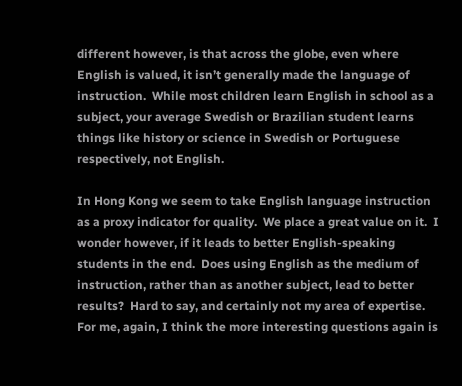different however, is that across the globe, even where English is valued, it isn’t generally made the language of instruction.  While most children learn English in school as a subject, your average Swedish or Brazilian student learns things like history or science in Swedish or Portuguese respectively, not English.

In Hong Kong we seem to take English language instruction as a proxy indicator for quality.  We place a great value on it.  I wonder however, if it leads to better English-speaking students in the end.  Does using English as the medium of instruction, rather than as another subject, lead to better results?  Hard to say, and certainly not my area of expertise.  For me, again, I think the more interesting questions again is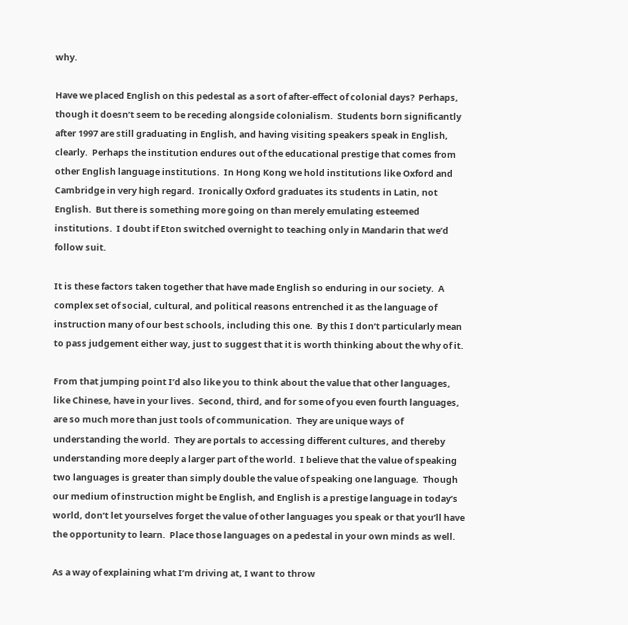why.

Have we placed English on this pedestal as a sort of after-effect of colonial days?  Perhaps, though it doesn’t seem to be receding alongside colonialism.  Students born significantly after 1997 are still graduating in English, and having visiting speakers speak in English, clearly.  Perhaps the institution endures out of the educational prestige that comes from other English language institutions.  In Hong Kong we hold institutions like Oxford and Cambridge in very high regard.  Ironically Oxford graduates its students in Latin, not English.  But there is something more going on than merely emulating esteemed institutions.  I doubt if Eton switched overnight to teaching only in Mandarin that we’d follow suit.

It is these factors taken together that have made English so enduring in our society.  A complex set of social, cultural, and political reasons entrenched it as the language of instruction many of our best schools, including this one.  By this I don’t particularly mean to pass judgement either way, just to suggest that it is worth thinking about the why of it.

From that jumping point I’d also like you to think about the value that other languages, like Chinese, have in your lives.  Second, third, and for some of you even fourth languages, are so much more than just tools of communication.  They are unique ways of understanding the world.  They are portals to accessing different cultures, and thereby understanding more deeply a larger part of the world.  I believe that the value of speaking two languages is greater than simply double the value of speaking one language.  Though our medium of instruction might be English, and English is a prestige language in today’s world, don’t let yourselves forget the value of other languages you speak or that you’ll have the opportunity to learn.  Place those languages on a pedestal in your own minds as well.

As a way of explaining what I’m driving at, I want to throw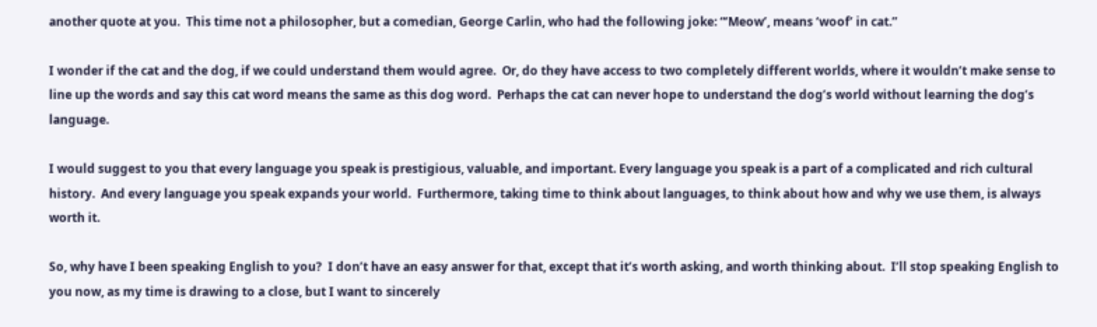another quote at you.  This time not a philosopher, but a comedian, George Carlin, who had the following joke: “‘Meow’, means ‘woof’ in cat.”

I wonder if the cat and the dog, if we could understand them would agree.  Or, do they have access to two completely different worlds, where it wouldn’t make sense to line up the words and say this cat word means the same as this dog word.  Perhaps the cat can never hope to understand the dog’s world without learning the dog’s language.

I would suggest to you that every language you speak is prestigious, valuable, and important. Every language you speak is a part of a complicated and rich cultural history.  And every language you speak expands your world.  Furthermore, taking time to think about languages, to think about how and why we use them, is always worth it.

So, why have I been speaking English to you?  I don’t have an easy answer for that, except that it’s worth asking, and worth thinking about.  I’ll stop speaking English to you now, as my time is drawing to a close, but I want to sincerely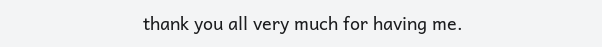thank you all very much for having me.